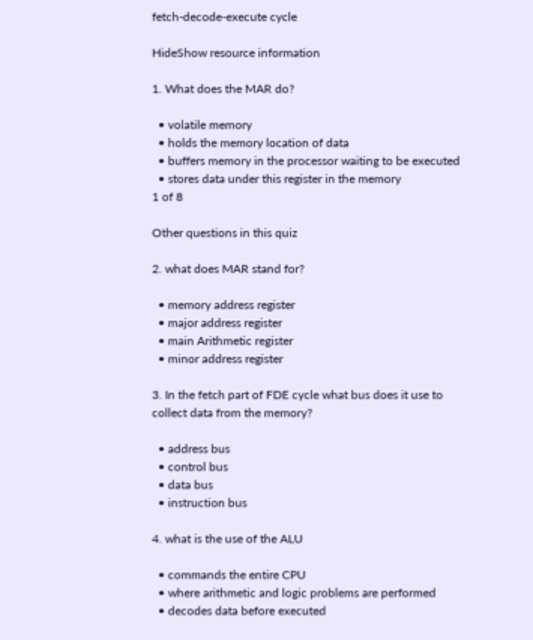fetch-decode-execute cycle

HideShow resource information

1. What does the MAR do?

  • volatile memory
  • holds the memory location of data
  • buffers memory in the processor waiting to be executed
  • stores data under this register in the memory
1 of 8

Other questions in this quiz

2. what does MAR stand for?

  • memory address register
  • major address register
  • main Arithmetic register
  • minor address register

3. In the fetch part of FDE cycle what bus does it use to collect data from the memory?

  • address bus
  • control bus
  • data bus
  • instruction bus

4. what is the use of the ALU

  • commands the entire CPU
  • where arithmetic and logic problems are performed
  • decodes data before executed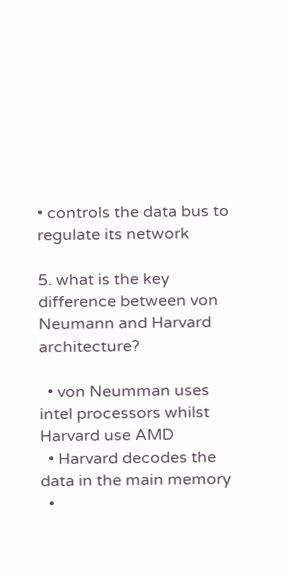• controls the data bus to regulate its network

5. what is the key difference between von Neumann and Harvard architecture?

  • von Neumman uses intel processors whilst Harvard use AMD
  • Harvard decodes the data in the main memory
  •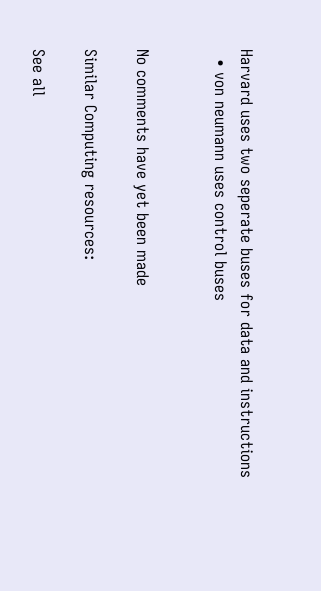Harvard uses two seperate buses for data and instructions
  • von neumann uses control buses


No comments have yet been made

Similar Computing resources:

See all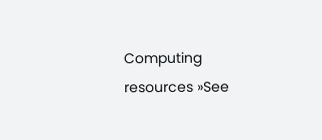Computing resources »See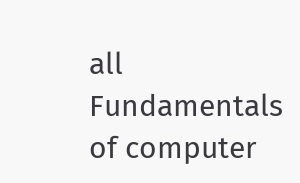all Fundamentals of computer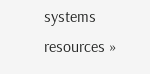systems resources »